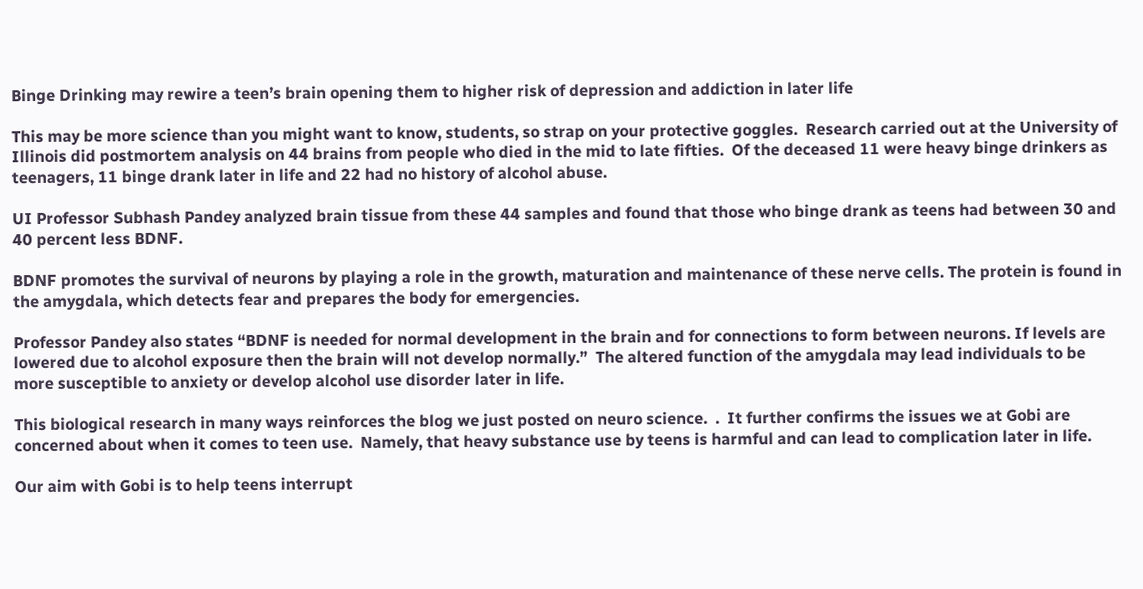Binge Drinking may rewire a teen’s brain opening them to higher risk of depression and addiction in later life

This may be more science than you might want to know, students, so strap on your protective goggles.  Research carried out at the University of Illinois did postmortem analysis on 44 brains from people who died in the mid to late fifties.  Of the deceased 11 were heavy binge drinkers as teenagers, 11 binge drank later in life and 22 had no history of alcohol abuse.

UI Professor Subhash Pandey analyzed brain tissue from these 44 samples and found that those who binge drank as teens had between 30 and 40 percent less BDNF.

BDNF promotes the survival of neurons by playing a role in the growth, maturation and maintenance of these nerve cells. The protein is found in the amygdala, which detects fear and prepares the body for emergencies.

Professor Pandey also states “BDNF is needed for normal development in the brain and for connections to form between neurons. If levels are lowered due to alcohol exposure then the brain will not develop normally.”  The altered function of the amygdala may lead individuals to be more susceptible to anxiety or develop alcohol use disorder later in life.

This biological research in many ways reinforces the blog we just posted on neuro science.  .  It further confirms the issues we at Gobi are concerned about when it comes to teen use.  Namely, that heavy substance use by teens is harmful and can lead to complication later in life.

Our aim with Gobi is to help teens interrupt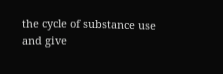the cycle of substance use and give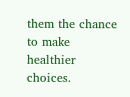them the chance to make healthier choices.